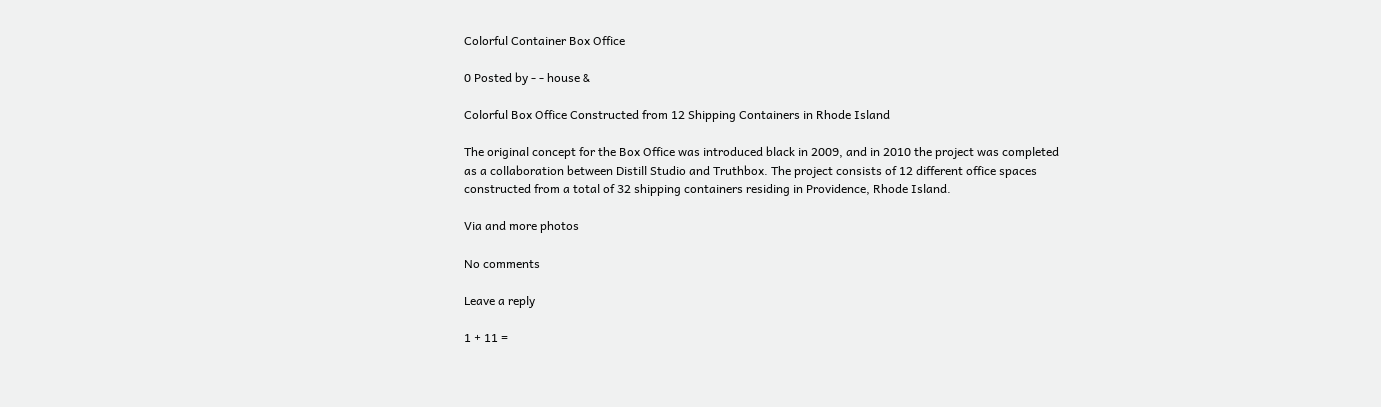Colorful Container Box Office

0 Posted by - - house &

Colorful Box Office Constructed from 12 Shipping Containers in Rhode Island

The original concept for the Box Office was introduced black in 2009, and in 2010 the project was completed as a collaboration between Distill Studio and Truthbox. The project consists of 12 different office spaces constructed from a total of 32 shipping containers residing in Providence, Rhode Island.

Via and more photos

No comments

Leave a reply

1 + 11 =